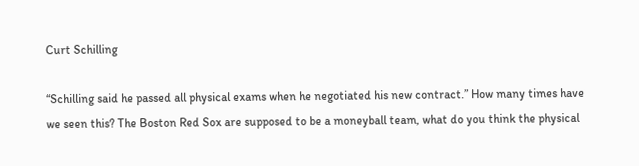Curt Schilling

“Schilling said he passed all physical exams when he negotiated his new contract.” How many times have we seen this? The Boston Red Sox are supposed to be a moneyball team, what do you think the physical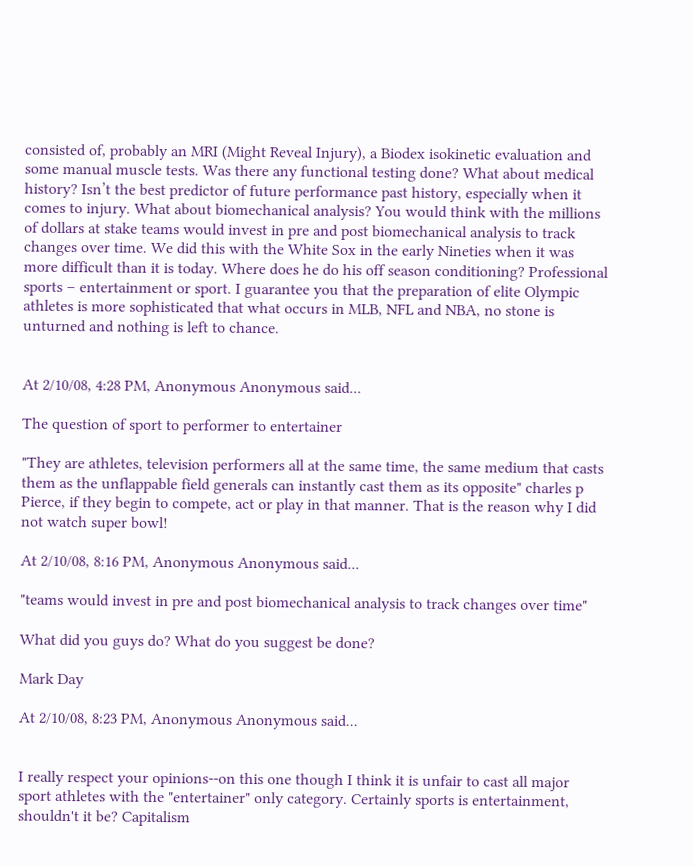consisted of, probably an MRI (Might Reveal Injury), a Biodex isokinetic evaluation and some manual muscle tests. Was there any functional testing done? What about medical history? Isn’t the best predictor of future performance past history, especially when it comes to injury. What about biomechanical analysis? You would think with the millions of dollars at stake teams would invest in pre and post biomechanical analysis to track changes over time. We did this with the White Sox in the early Nineties when it was more difficult than it is today. Where does he do his off season conditioning? Professional sports – entertainment or sport. I guarantee you that the preparation of elite Olympic athletes is more sophisticated that what occurs in MLB, NFL and NBA, no stone is unturned and nothing is left to chance.


At 2/10/08, 4:28 PM, Anonymous Anonymous said...

The question of sport to performer to entertainer

"They are athletes, television performers all at the same time, the same medium that casts them as the unflappable field generals can instantly cast them as its opposite" charles p Pierce, if they begin to compete, act or play in that manner. That is the reason why I did not watch super bowl!

At 2/10/08, 8:16 PM, Anonymous Anonymous said...

"teams would invest in pre and post biomechanical analysis to track changes over time"

What did you guys do? What do you suggest be done?

Mark Day

At 2/10/08, 8:23 PM, Anonymous Anonymous said...


I really respect your opinions--on this one though I think it is unfair to cast all major sport athletes with the "entertainer" only category. Certainly sports is entertainment, shouldn't it be? Capitalism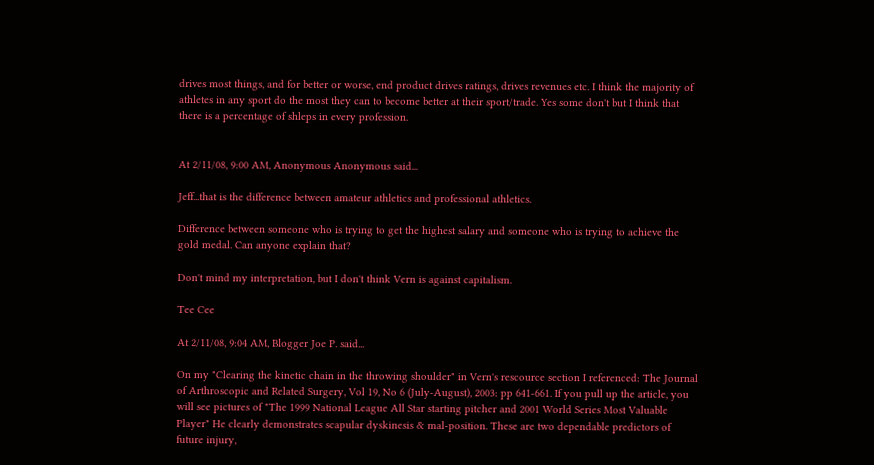drives most things, and for better or worse, end product drives ratings, drives revenues etc. I think the majority of athletes in any sport do the most they can to become better at their sport/trade. Yes some don't but I think that there is a percentage of shleps in every profession.


At 2/11/08, 9:00 AM, Anonymous Anonymous said...

Jeff...that is the difference between amateur athletics and professional athletics.

Difference between someone who is trying to get the highest salary and someone who is trying to achieve the gold medal. Can anyone explain that?

Don't mind my interpretation, but I don't think Vern is against capitalism.

Tee Cee

At 2/11/08, 9:04 AM, Blogger Joe P. said...

On my "Clearing the kinetic chain in the throwing shoulder" in Vern's rescource section I referenced: The Journal of Arthroscopic and Related Surgery, Vol 19, No 6 (July-August), 2003: pp 641-661. If you pull up the article, you will see pictures of "The 1999 National League All Star starting pitcher and 2001 World Series Most Valuable Player" He clearly demonstrates scapular dyskinesis & mal-position. These are two dependable predictors of future injury,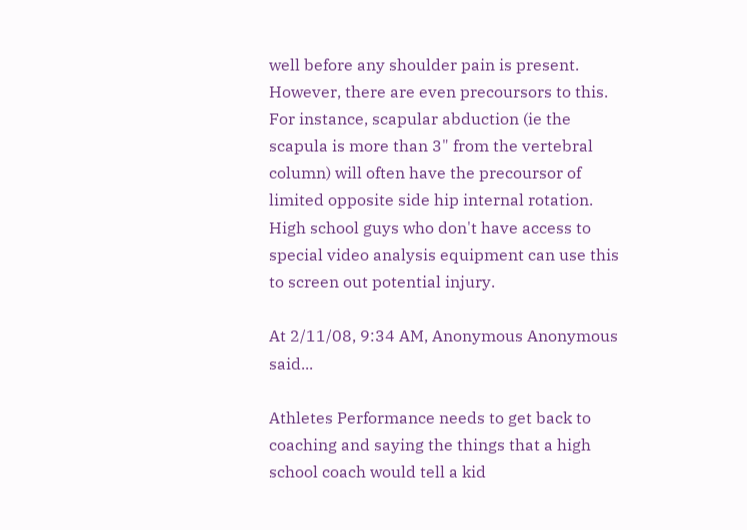well before any shoulder pain is present. However, there are even precoursors to this. For instance, scapular abduction (ie the scapula is more than 3" from the vertebral column) will often have the precoursor of limited opposite side hip internal rotation. High school guys who don't have access to special video analysis equipment can use this to screen out potential injury.

At 2/11/08, 9:34 AM, Anonymous Anonymous said...

Athletes Performance needs to get back to coaching and saying the things that a high school coach would tell a kid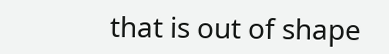that is out of shape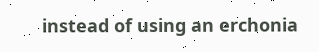instead of using an erchonia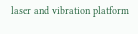laser and vibration platform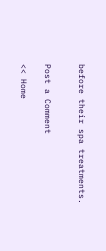before their spa treatments.


Post a Comment

<< Home